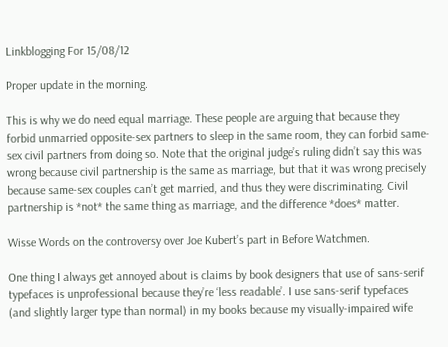Linkblogging For 15/08/12

Proper update in the morning.

This is why we do need equal marriage. These people are arguing that because they forbid unmarried opposite-sex partners to sleep in the same room, they can forbid same-sex civil partners from doing so. Note that the original judge’s ruling didn’t say this was wrong because civil partnership is the same as marriage, but that it was wrong precisely because same-sex couples can’t get married, and thus they were discriminating. Civil partnership is *not* the same thing as marriage, and the difference *does* matter.

Wisse Words on the controversy over Joe Kubert’s part in Before Watchmen.

One thing I always get annoyed about is claims by book designers that use of sans-serif typefaces is unprofessional because they’re ‘less readable’. I use sans-serif typefaces (and slightly larger type than normal) in my books because my visually-impaired wife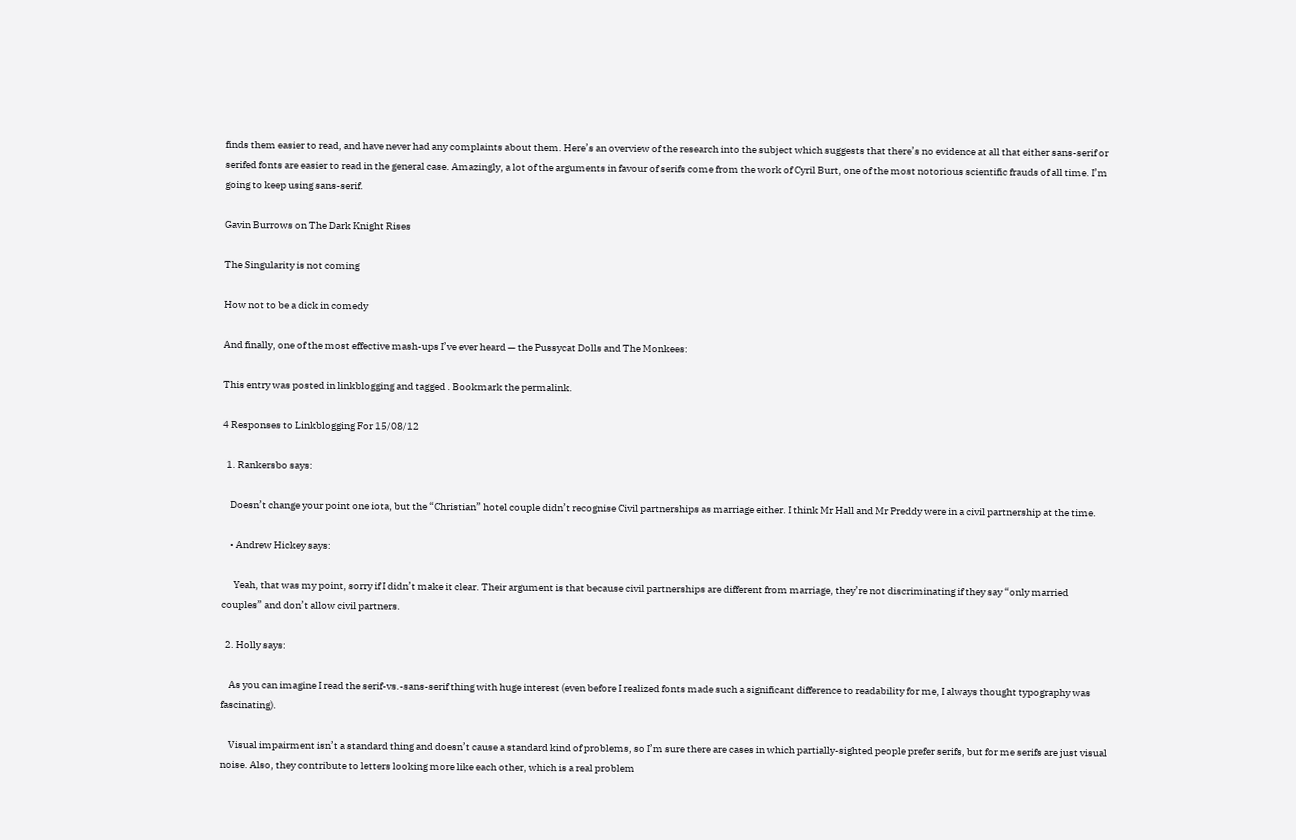finds them easier to read, and have never had any complaints about them. Here’s an overview of the research into the subject which suggests that there’s no evidence at all that either sans-serif or serifed fonts are easier to read in the general case. Amazingly, a lot of the arguments in favour of serifs come from the work of Cyril Burt, one of the most notorious scientific frauds of all time. I’m going to keep using sans-serif.

Gavin Burrows on The Dark Knight Rises

The Singularity is not coming

How not to be a dick in comedy

And finally, one of the most effective mash-ups I’ve ever heard — the Pussycat Dolls and The Monkees:

This entry was posted in linkblogging and tagged . Bookmark the permalink.

4 Responses to Linkblogging For 15/08/12

  1. Rankersbo says:

    Doesn’t change your point one iota, but the “Christian” hotel couple didn’t recognise Civil partnerships as marriage either. I think Mr Hall and Mr Preddy were in a civil partnership at the time.

    • Andrew Hickey says:

      Yeah, that was my point, sorry if I didn’t make it clear. Their argument is that because civil partnerships are different from marriage, they’re not discriminating if they say “only married couples” and don’t allow civil partners.

  2. Holly says:

    As you can imagine I read the serif-vs.-sans-serif thing with huge interest (even before I realized fonts made such a significant difference to readability for me, I always thought typography was fascinating).

    Visual impairment isn’t a standard thing and doesn’t cause a standard kind of problems, so I’m sure there are cases in which partially-sighted people prefer serifs, but for me serifs are just visual noise. Also, they contribute to letters looking more like each other, which is a real problem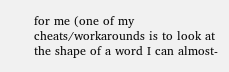for me (one of my cheats/workarounds is to look at the shape of a word I can almost-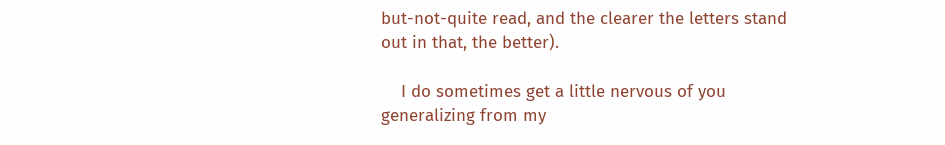but-not-quite read, and the clearer the letters stand out in that, the better).

    I do sometimes get a little nervous of you generalizing from my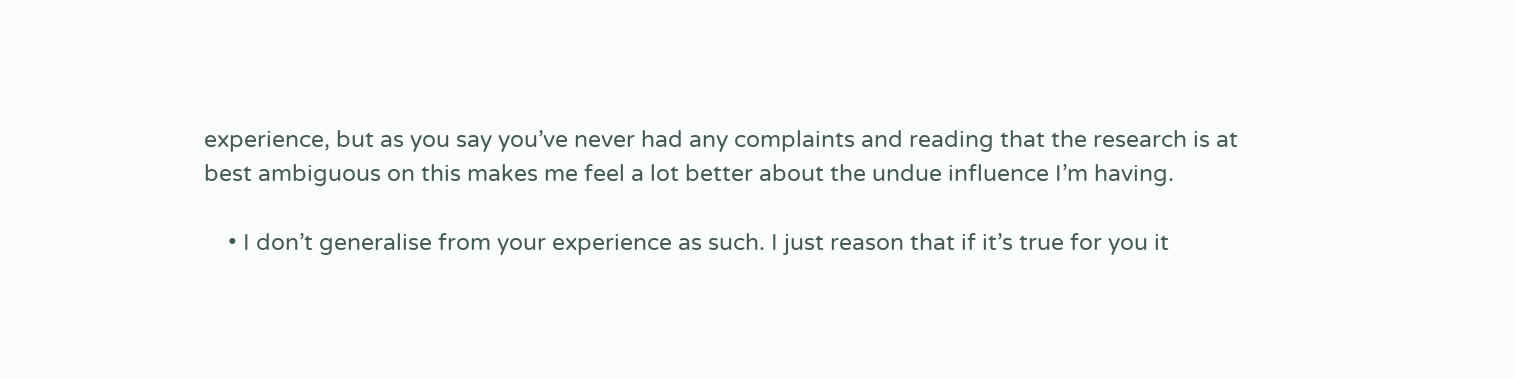experience, but as you say you’ve never had any complaints and reading that the research is at best ambiguous on this makes me feel a lot better about the undue influence I’m having.

    • I don’t generalise from your experience as such. I just reason that if it’s true for you it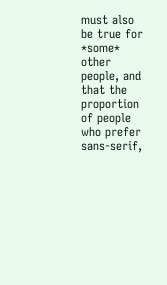must also be true for *some* other people, and that the proportion of people who prefer sans-serif,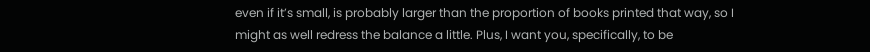even if it’s small, is probably larger than the proportion of books printed that way, so I might as well redress the balance a little. Plus, I want you, specifically, to be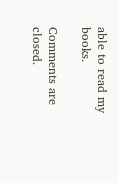able to read my books.

Comments are closed.